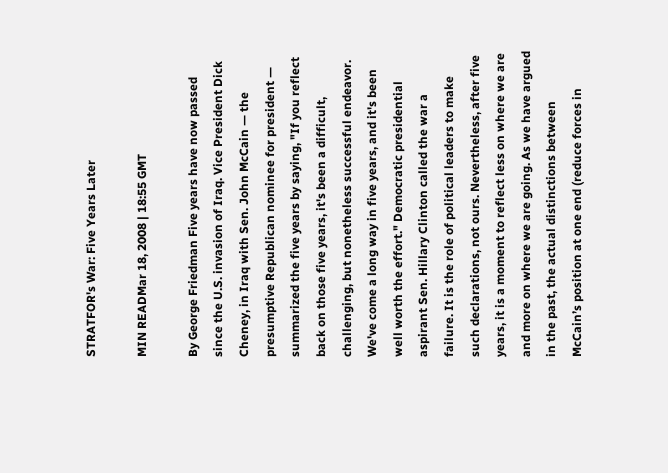STRATFOR's War: Five Years Later

MIN READMar 18, 2008 | 18:55 GMT

By George Friedman Five years have now passed since the U.S. invasion of Iraq. Vice President Dick Cheney, in Iraq with Sen. John McCain — the presumptive Republican nominee for president — summarized the five years by saying, "If you reflect back on those five years, it's been a difficult, challenging, but nonetheless successful endeavor. We've come a long way in five years, and it's been well worth the effort." Democratic presidential aspirant Sen. Hillary Clinton called the war a failure. It is the role of political leaders to make such declarations, not ours. Nevertheless, after five years, it is a moment to reflect less on where we are and more on where we are going. As we have argued in the past, the actual distinctions between McCain’s position at one end (reduce forces in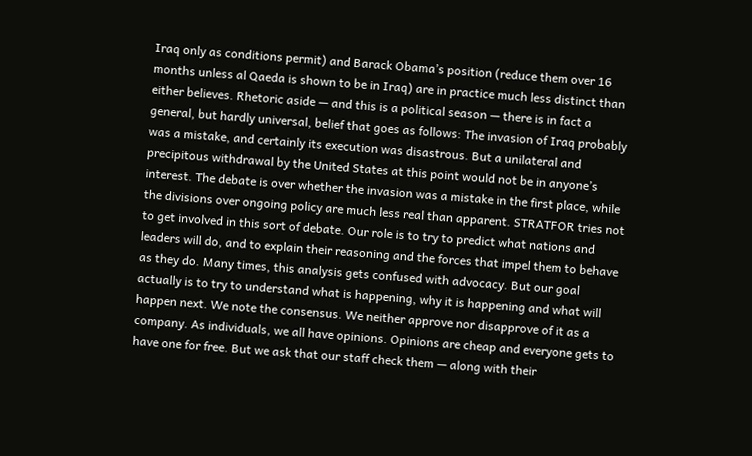Iraq only as conditions permit) and Barack Obama’s position (reduce them over 16 months unless al Qaeda is shown to be in Iraq) are in practice much less distinct than either believes. Rhetoric aside — and this is a political season — there is in fact a general, but hardly universal, belief that goes as follows: The invasion of Iraq probably was a mistake, and certainly its execution was disastrous. But a unilateral and precipitous withdrawal by the United States at this point would not be in anyone’s interest. The debate is over whether the invasion was a mistake in the first place, while the divisions over ongoing policy are much less real than apparent. STRATFOR tries not to get involved in this sort of debate. Our role is to try to predict what nations and leaders will do, and to explain their reasoning and the forces that impel them to behave as they do. Many times, this analysis gets confused with advocacy. But our goal actually is to try to understand what is happening, why it is happening and what will happen next. We note the consensus. We neither approve nor disapprove of it as a company. As individuals, we all have opinions. Opinions are cheap and everyone gets to have one for free. But we ask that our staff check them — along with their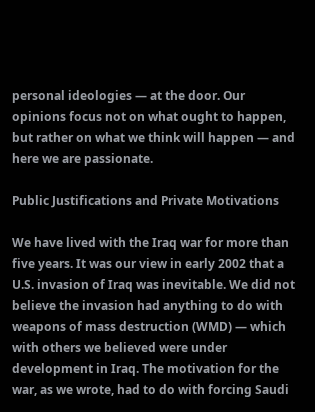personal ideologies — at the door. Our opinions focus not on what ought to happen, but rather on what we think will happen — and here we are passionate.

Public Justifications and Private Motivations

We have lived with the Iraq war for more than five years. It was our view in early 2002 that a U.S. invasion of Iraq was inevitable. We did not believe the invasion had anything to do with weapons of mass destruction (WMD) — which with others we believed were under development in Iraq. The motivation for the war, as we wrote, had to do with forcing Saudi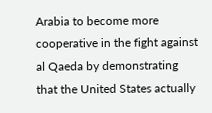Arabia to become more cooperative in the fight against al Qaeda by demonstrating that the United States actually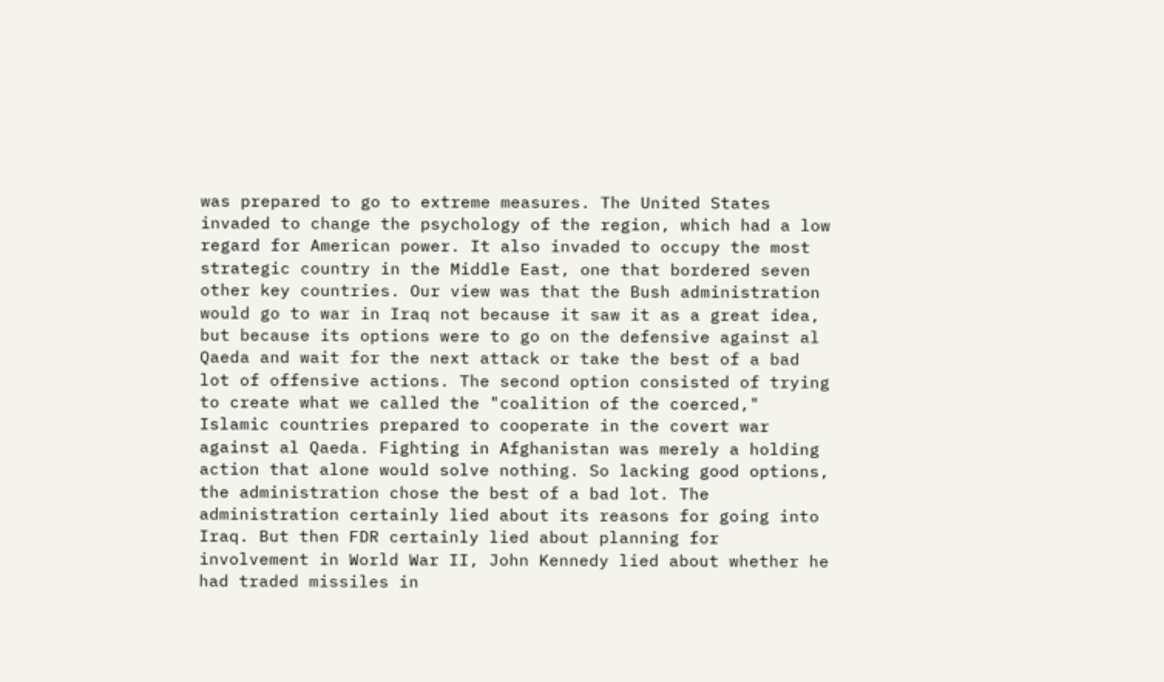was prepared to go to extreme measures. The United States invaded to change the psychology of the region, which had a low regard for American power. It also invaded to occupy the most strategic country in the Middle East, one that bordered seven other key countries. Our view was that the Bush administration would go to war in Iraq not because it saw it as a great idea, but because its options were to go on the defensive against al Qaeda and wait for the next attack or take the best of a bad lot of offensive actions. The second option consisted of trying to create what we called the "coalition of the coerced," Islamic countries prepared to cooperate in the covert war against al Qaeda. Fighting in Afghanistan was merely a holding action that alone would solve nothing. So lacking good options, the administration chose the best of a bad lot. The administration certainly lied about its reasons for going into Iraq. But then FDR certainly lied about planning for involvement in World War II, John Kennedy lied about whether he had traded missiles in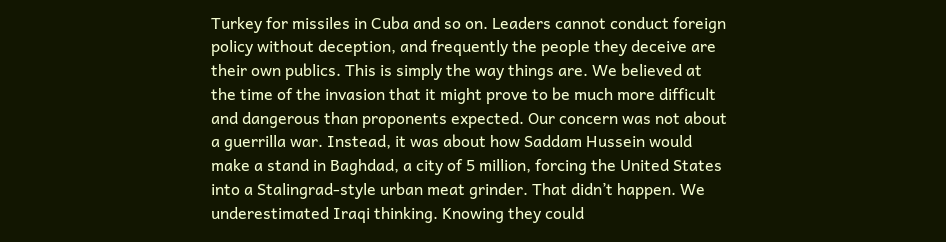Turkey for missiles in Cuba and so on. Leaders cannot conduct foreign policy without deception, and frequently the people they deceive are their own publics. This is simply the way things are. We believed at the time of the invasion that it might prove to be much more difficult and dangerous than proponents expected. Our concern was not about a guerrilla war. Instead, it was about how Saddam Hussein would make a stand in Baghdad, a city of 5 million, forcing the United States into a Stalingrad-style urban meat grinder. That didn’t happen. We underestimated Iraqi thinking. Knowing they could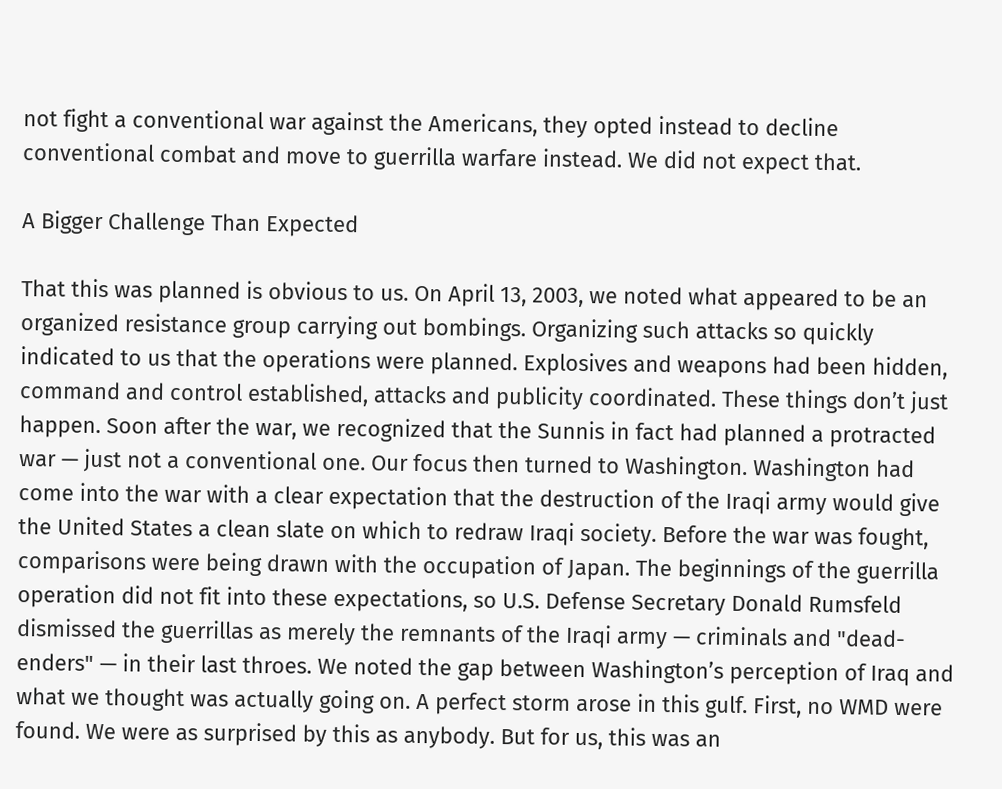not fight a conventional war against the Americans, they opted instead to decline conventional combat and move to guerrilla warfare instead. We did not expect that.

A Bigger Challenge Than Expected

That this was planned is obvious to us. On April 13, 2003, we noted what appeared to be an organized resistance group carrying out bombings. Organizing such attacks so quickly indicated to us that the operations were planned. Explosives and weapons had been hidden, command and control established, attacks and publicity coordinated. These things don’t just happen. Soon after the war, we recognized that the Sunnis in fact had planned a protracted war — just not a conventional one. Our focus then turned to Washington. Washington had come into the war with a clear expectation that the destruction of the Iraqi army would give the United States a clean slate on which to redraw Iraqi society. Before the war was fought, comparisons were being drawn with the occupation of Japan. The beginnings of the guerrilla operation did not fit into these expectations, so U.S. Defense Secretary Donald Rumsfeld dismissed the guerrillas as merely the remnants of the Iraqi army — criminals and "dead-enders" — in their last throes. We noted the gap between Washington’s perception of Iraq and what we thought was actually going on. A perfect storm arose in this gulf. First, no WMD were found. We were as surprised by this as anybody. But for us, this was an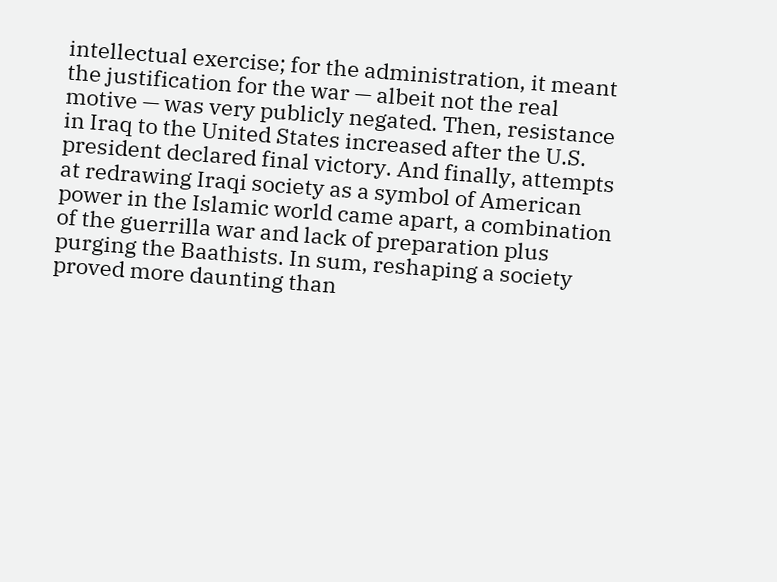intellectual exercise; for the administration, it meant the justification for the war — albeit not the real motive — was very publicly negated. Then, resistance in Iraq to the United States increased after the U.S. president declared final victory. And finally, attempts at redrawing Iraqi society as a symbol of American power in the Islamic world came apart, a combination of the guerrilla war and lack of preparation plus purging the Baathists. In sum, reshaping a society proved more daunting than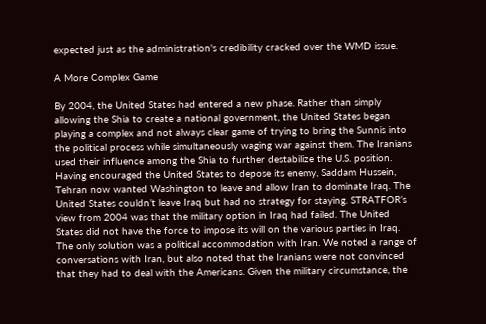expected just as the administration's credibility cracked over the WMD issue.

A More Complex Game

By 2004, the United States had entered a new phase. Rather than simply allowing the Shia to create a national government, the United States began playing a complex and not always clear game of trying to bring the Sunnis into the political process while simultaneously waging war against them. The Iranians used their influence among the Shia to further destabilize the U.S. position. Having encouraged the United States to depose its enemy, Saddam Hussein, Tehran now wanted Washington to leave and allow Iran to dominate Iraq. The United States couldn’t leave Iraq but had no strategy for staying. STRATFOR’s view from 2004 was that the military option in Iraq had failed. The United States did not have the force to impose its will on the various parties in Iraq. The only solution was a political accommodation with Iran. We noted a range of conversations with Iran, but also noted that the Iranians were not convinced that they had to deal with the Americans. Given the military circumstance, the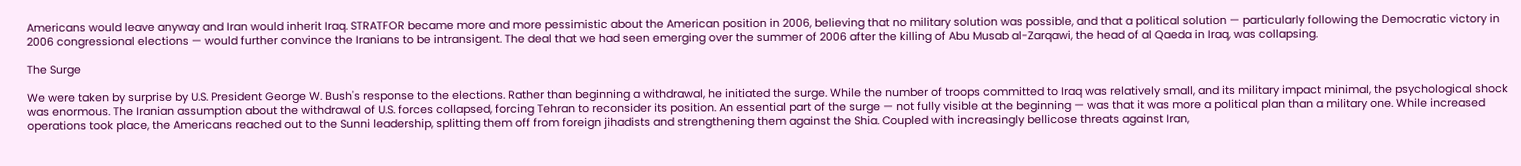Americans would leave anyway and Iran would inherit Iraq. STRATFOR became more and more pessimistic about the American position in 2006, believing that no military solution was possible, and that a political solution — particularly following the Democratic victory in 2006 congressional elections — would further convince the Iranians to be intransigent. The deal that we had seen emerging over the summer of 2006 after the killing of Abu Musab al-Zarqawi, the head of al Qaeda in Iraq, was collapsing.

The Surge

We were taken by surprise by U.S. President George W. Bush's response to the elections. Rather than beginning a withdrawal, he initiated the surge. While the number of troops committed to Iraq was relatively small, and its military impact minimal, the psychological shock was enormous. The Iranian assumption about the withdrawal of U.S. forces collapsed, forcing Tehran to reconsider its position. An essential part of the surge — not fully visible at the beginning — was that it was more a political plan than a military one. While increased operations took place, the Americans reached out to the Sunni leadership, splitting them off from foreign jihadists and strengthening them against the Shia. Coupled with increasingly bellicose threats against Iran,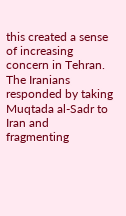this created a sense of increasing concern in Tehran. The Iranians responded by taking Muqtada al-Sadr to Iran and fragmenting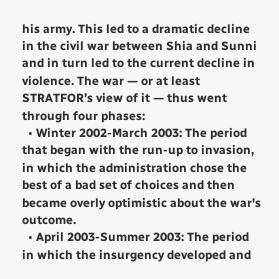his army. This led to a dramatic decline in the civil war between Shia and Sunni and in turn led to the current decline in violence. The war — or at least STRATFOR’s view of it — thus went through four phases:
  • Winter 2002-March 2003: The period that began with the run-up to invasion, in which the administration chose the best of a bad set of choices and then became overly optimistic about the war's outcome.
  • April 2003-Summer 2003: The period in which the insurgency developed and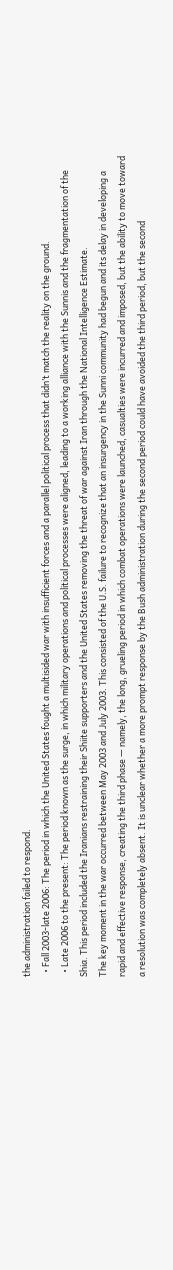the administration failed to respond.
  • Fall 2003-late 2006: The period in which the United States fought a multisided war with insufficient forces and a parallel political process that didn’t match the reality on the ground.
  • Late 2006 to the present: The period known as the surge, in which military operations and political processes were aligned, leading to a working alliance with the Sunnis and the fragmentation of the Shia. This period included the Iranians restraining their Shiite supporters and the United States removing the threat of war against Iran through the National Intelligence Estimate.
The key moment in the war occurred between May 2003 and July 2003. This consisted of the U.S. failure to recognize that an insurgency in the Sunni community had begun and its delay in developing a rapid and effective response, creating the third phase — namely, the long, grueling period in which combat operations were launched, casualties were incurred and imposed, but the ability to move toward a resolution was completely absent. It is unclear whether a more prompt response by the Bush administration during the second period could have avoided the third period, but the second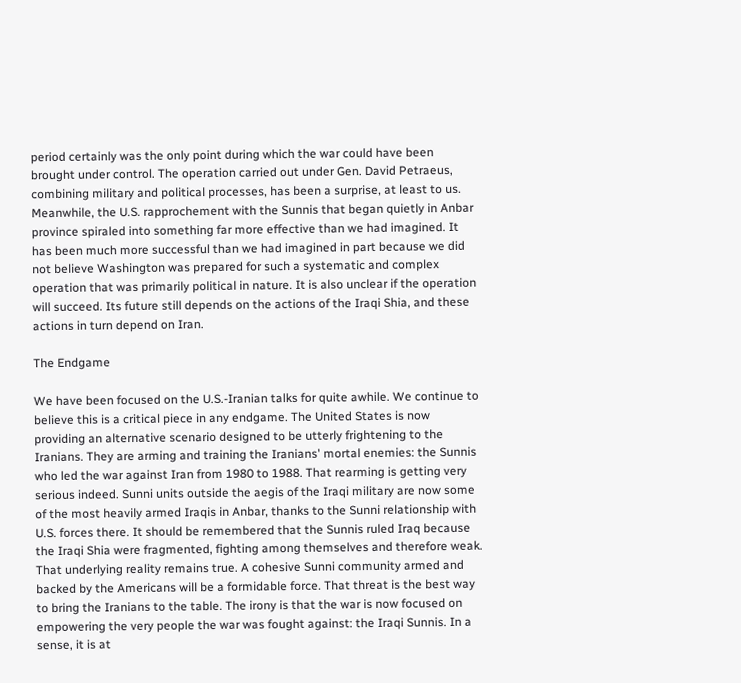period certainly was the only point during which the war could have been brought under control. The operation carried out under Gen. David Petraeus, combining military and political processes, has been a surprise, at least to us. Meanwhile, the U.S. rapprochement with the Sunnis that began quietly in Anbar province spiraled into something far more effective than we had imagined. It has been much more successful than we had imagined in part because we did not believe Washington was prepared for such a systematic and complex operation that was primarily political in nature. It is also unclear if the operation will succeed. Its future still depends on the actions of the Iraqi Shia, and these actions in turn depend on Iran.

The Endgame

We have been focused on the U.S.-Iranian talks for quite awhile. We continue to believe this is a critical piece in any endgame. The United States is now providing an alternative scenario designed to be utterly frightening to the Iranians. They are arming and training the Iranians' mortal enemies: the Sunnis who led the war against Iran from 1980 to 1988. That rearming is getting very serious indeed. Sunni units outside the aegis of the Iraqi military are now some of the most heavily armed Iraqis in Anbar, thanks to the Sunni relationship with U.S. forces there. It should be remembered that the Sunnis ruled Iraq because the Iraqi Shia were fragmented, fighting among themselves and therefore weak. That underlying reality remains true. A cohesive Sunni community armed and backed by the Americans will be a formidable force. That threat is the best way to bring the Iranians to the table. The irony is that the war is now focused on empowering the very people the war was fought against: the Iraqi Sunnis. In a sense, it is at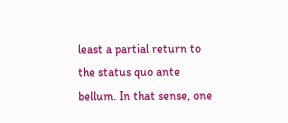least a partial return to the status quo ante bellum. In that sense, one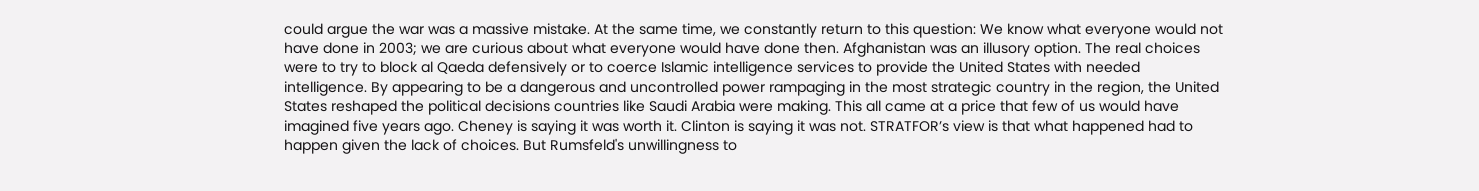could argue the war was a massive mistake. At the same time, we constantly return to this question: We know what everyone would not have done in 2003; we are curious about what everyone would have done then. Afghanistan was an illusory option. The real choices were to try to block al Qaeda defensively or to coerce Islamic intelligence services to provide the United States with needed intelligence. By appearing to be a dangerous and uncontrolled power rampaging in the most strategic country in the region, the United States reshaped the political decisions countries like Saudi Arabia were making. This all came at a price that few of us would have imagined five years ago. Cheney is saying it was worth it. Clinton is saying it was not. STRATFOR’s view is that what happened had to happen given the lack of choices. But Rumsfeld's unwillingness to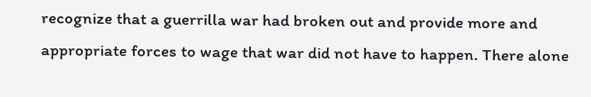recognize that a guerrilla war had broken out and provide more and appropriate forces to wage that war did not have to happen. There alone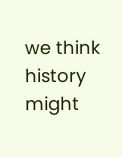we think history might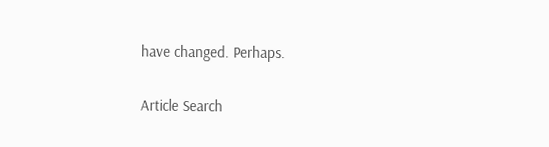have changed. Perhaps.

Article Search